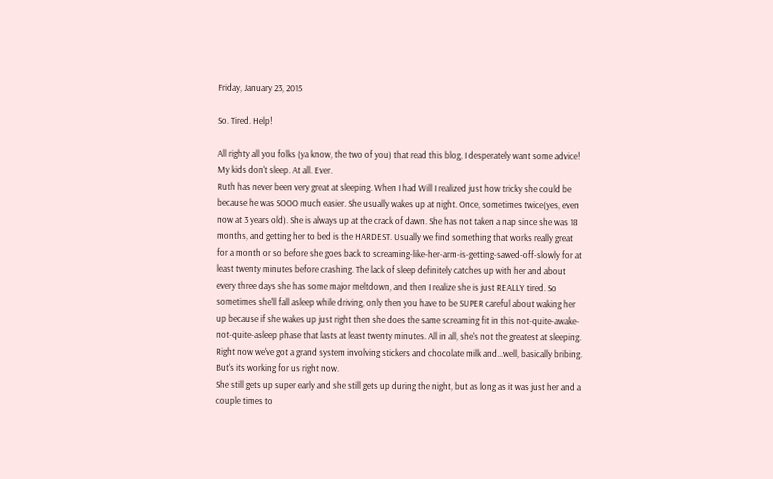Friday, January 23, 2015

So. Tired. Help!

All righty all you folks (ya know, the two of you) that read this blog, I desperately want some advice! My kids don't sleep. At all. Ever.
Ruth has never been very great at sleeping. When I had Will I realized just how tricky she could be because he was SOOO much easier. She usually wakes up at night. Once, sometimes twice(yes, even now at 3 years old). She is always up at the crack of dawn. She has not taken a nap since she was 18 months, and getting her to bed is the HARDEST. Usually we find something that works really great for a month or so before she goes back to screaming-like-her-arm-is-getting-sawed-off-slowly for at least twenty minutes before crashing. The lack of sleep definitely catches up with her and about every three days she has some major meltdown, and then I realize she is just REALLY tired. So sometimes she'll fall asleep while driving, only then you have to be SUPER careful about waking her up because if she wakes up just right then she does the same screaming fit in this not-quite-awake-not-quite-asleep phase that lasts at least twenty minutes. All in all, she's not the greatest at sleeping. Right now we've got a grand system involving stickers and chocolate milk and...well, basically bribing. But's its working for us right now.
She still gets up super early and she still gets up during the night, but as long as it was just her and a couple times to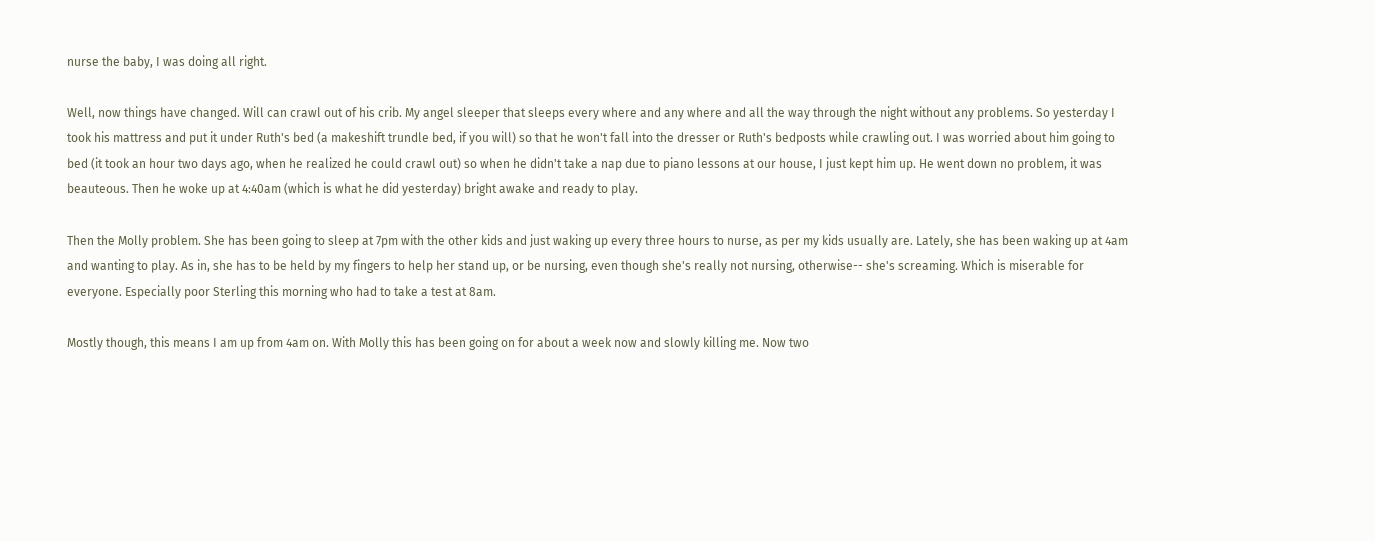nurse the baby, I was doing all right.

Well, now things have changed. Will can crawl out of his crib. My angel sleeper that sleeps every where and any where and all the way through the night without any problems. So yesterday I took his mattress and put it under Ruth's bed (a makeshift trundle bed, if you will) so that he won't fall into the dresser or Ruth's bedposts while crawling out. I was worried about him going to bed (it took an hour two days ago, when he realized he could crawl out) so when he didn't take a nap due to piano lessons at our house, I just kept him up. He went down no problem, it was beauteous. Then he woke up at 4:40am (which is what he did yesterday) bright awake and ready to play.

Then the Molly problem. She has been going to sleep at 7pm with the other kids and just waking up every three hours to nurse, as per my kids usually are. Lately, she has been waking up at 4am and wanting to play. As in, she has to be held by my fingers to help her stand up, or be nursing, even though she's really not nursing, otherwise-- she's screaming. Which is miserable for everyone. Especially poor Sterling this morning who had to take a test at 8am.

Mostly though, this means I am up from 4am on. With Molly this has been going on for about a week now and slowly killing me. Now two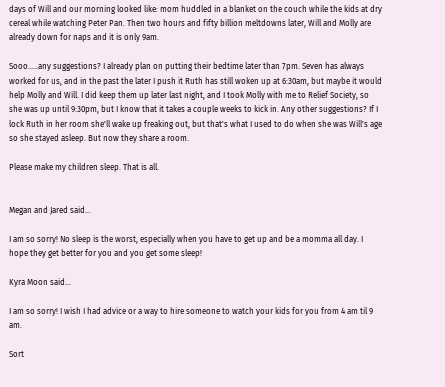days of Will and our morning looked like: mom huddled in a blanket on the couch while the kids at dry cereal while watching Peter Pan. Then two hours and fifty billion meltdowns later, Will and Molly are already down for naps and it is only 9am.

Sooo.....any suggestions? I already plan on putting their bedtime later than 7pm. Seven has always worked for us, and in the past the later I push it Ruth has still woken up at 6:30am, but maybe it would help Molly and Will. I did keep them up later last night, and I took Molly with me to Relief Society, so she was up until 9:30pm, but I know that it takes a couple weeks to kick in. Any other suggestions? If I lock Ruth in her room she'll wake up freaking out, but that's what I used to do when she was Will's age so she stayed asleep. But now they share a room.

Please make my children sleep. That is all.


Megan and Jared said...

I am so sorry! No sleep is the worst, especially when you have to get up and be a momma all day. I hope they get better for you and you get some sleep!

Kyra Moon said...

I am so sorry! I wish I had advice or a way to hire someone to watch your kids for you from 4 am til 9 am.

Sort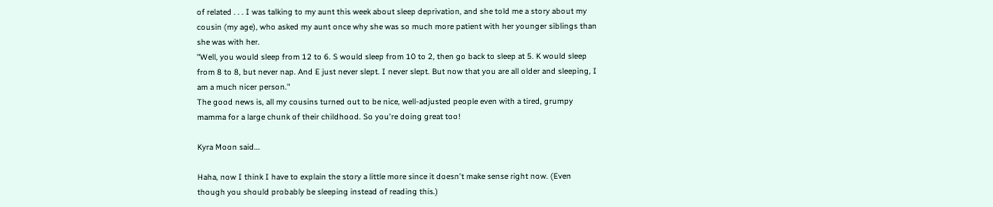of related . . . I was talking to my aunt this week about sleep deprivation, and she told me a story about my cousin (my age), who asked my aunt once why she was so much more patient with her younger siblings than she was with her.
"Well, you would sleep from 12 to 6. S would sleep from 10 to 2, then go back to sleep at 5. K would sleep from 8 to 8, but never nap. And E just never slept. I never slept. But now that you are all older and sleeping, I am a much nicer person."
The good news is, all my cousins turned out to be nice, well-adjusted people even with a tired, grumpy mamma for a large chunk of their childhood. So you're doing great too!

Kyra Moon said...

Haha, now I think I have to explain the story a little more since it doesn't make sense right now. (Even though you should probably be sleeping instead of reading this.)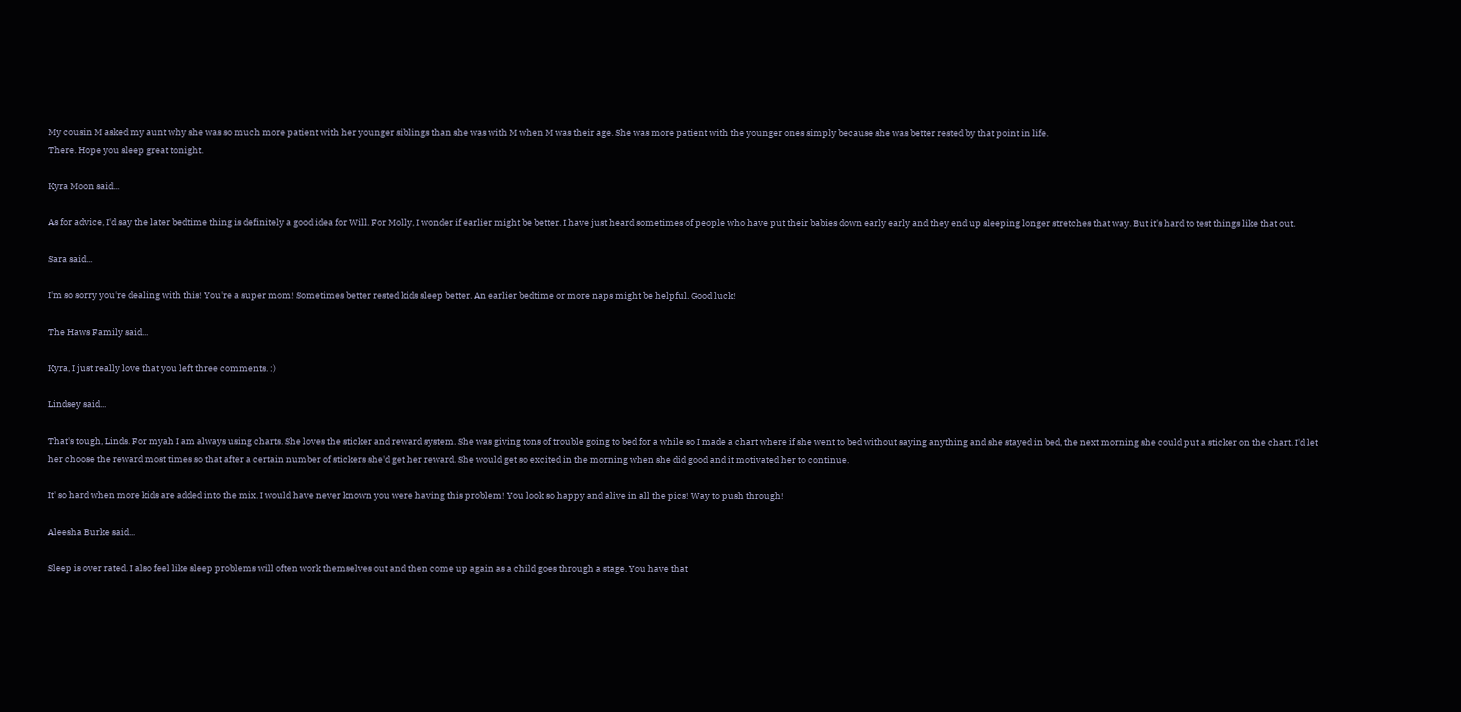My cousin M asked my aunt why she was so much more patient with her younger siblings than she was with M when M was their age. She was more patient with the younger ones simply because she was better rested by that point in life.
There. Hope you sleep great tonight.

Kyra Moon said...

As for advice, I'd say the later bedtime thing is definitely a good idea for Will. For Molly, I wonder if earlier might be better. I have just heard sometimes of people who have put their babies down early early and they end up sleeping longer stretches that way. But it's hard to test things like that out.

Sara said...

I'm so sorry you're dealing with this! You're a super mom! Sometimes better rested kids sleep better. An earlier bedtime or more naps might be helpful. Good luck!

The Haws Family said...

Kyra, I just really love that you left three comments. :)

Lindsey said...

That's tough, Linds. For myah I am always using charts. She loves the sticker and reward system. She was giving tons of trouble going to bed for a while so I made a chart where if she went to bed without saying anything and she stayed in bed, the next morning she could put a sticker on the chart. I'd let her choose the reward most times so that after a certain number of stickers she'd get her reward. She would get so excited in the morning when she did good and it motivated her to continue.

It' so hard when more kids are added into the mix. I would have never known you were having this problem! You look so happy and alive in all the pics! Way to push through!

Aleesha Burke said...

Sleep is over rated. I also feel like sleep problems will often work themselves out and then come up again as a child goes through a stage. You have that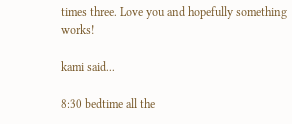times three. Love you and hopefully something works!

kami said...

8:30 bedtime all the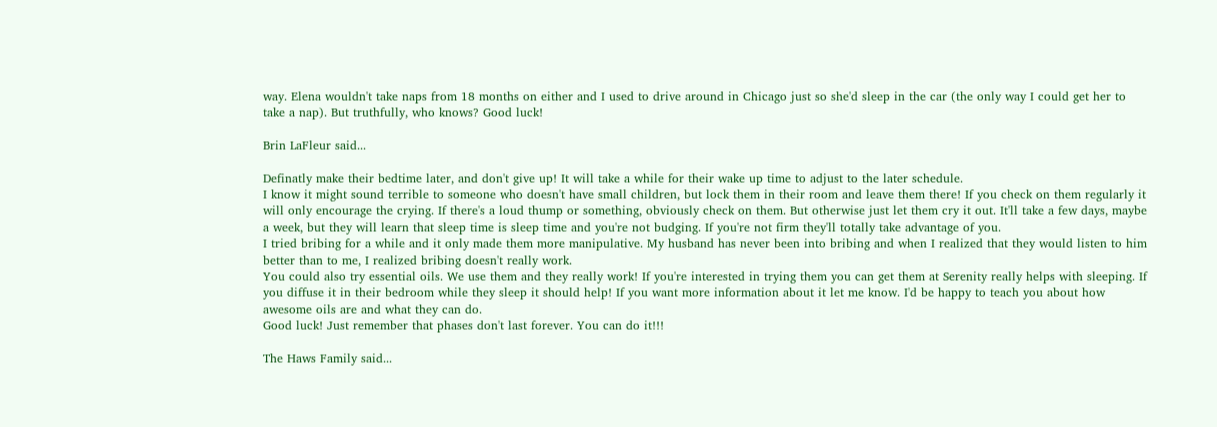way. Elena wouldn't take naps from 18 months on either and I used to drive around in Chicago just so she'd sleep in the car (the only way I could get her to take a nap). But truthfully, who knows? Good luck!

Brin LaFleur said...

Definatly make their bedtime later, and don't give up! It will take a while for their wake up time to adjust to the later schedule.
I know it might sound terrible to someone who doesn't have small children, but lock them in their room and leave them there! If you check on them regularly it will only encourage the crying. If there's a loud thump or something, obviously check on them. But otherwise just let them cry it out. It'll take a few days, maybe a week, but they will learn that sleep time is sleep time and you're not budging. If you're not firm they'll totally take advantage of you.
I tried bribing for a while and it only made them more manipulative. My husband has never been into bribing and when I realized that they would listen to him better than to me, I realized bribing doesn't really work.
You could also try essential oils. We use them and they really work! If you're interested in trying them you can get them at Serenity really helps with sleeping. If you diffuse it in their bedroom while they sleep it should help! If you want more information about it let me know. I'd be happy to teach you about how awesome oils are and what they can do.
Good luck! Just remember that phases don't last forever. You can do it!!!

The Haws Family said...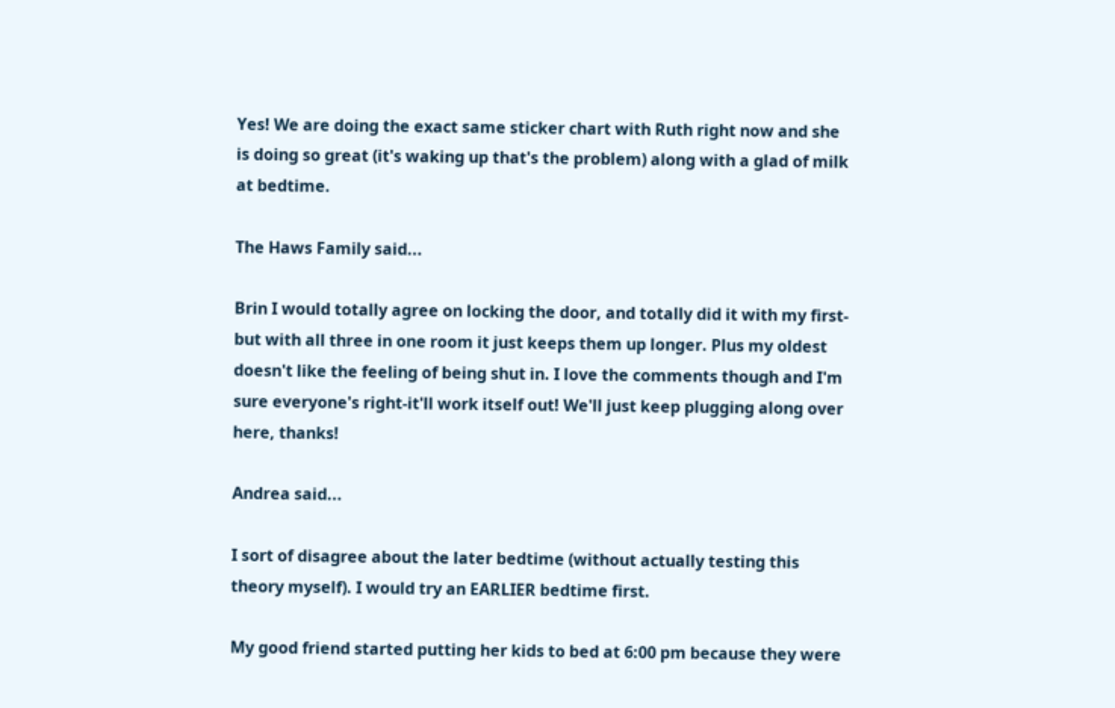Yes! We are doing the exact same sticker chart with Ruth right now and she is doing so great (it's waking up that's the problem) along with a glad of milk at bedtime.

The Haws Family said...

Brin I would totally agree on locking the door, and totally did it with my first-but with all three in one room it just keeps them up longer. Plus my oldest doesn't like the feeling of being shut in. I love the comments though and I'm sure everyone's right-it'll work itself out! We'll just keep plugging along over here, thanks!

Andrea said...

I sort of disagree about the later bedtime (without actually testing this theory myself). I would try an EARLIER bedtime first.

My good friend started putting her kids to bed at 6:00 pm because they were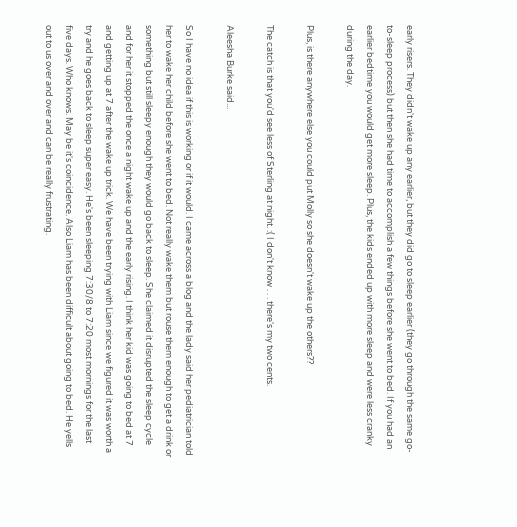early risers. They didn't wake up any earlier, but they did go to sleep earlier (they go through the same go-to-sleep process) but then she had time to accomplish a few things before she went to bed. If you had an earlier bedtime you would get more sleep. Plus, the kids ended up with more sleep and were less cranky during the day.

Plus, is there anywhere else you could put Molly so she doesn't wake up the others??

The catch is that you'd see less of Sterling at night. :( I don't know . . . there's my two cents.

Aleesha Burke said...

So I have no idea if this is working or if it would. I came across a blog and the lady said her pediatrician told her to wake her child before she went to bed. Not really wake them but rouse them enough to get a drink or something but still sleepy enough they would go back to sleep. She claimed it disrupted the sleep cycle and for her it stopped the once a night wake up and the early rising. I think her kid was going to bed at 7 and getting up at 7 after the wake up trick. We have been trying with Liam since we figured it was worth a try and he goes back to sleep super easy. He's been sleeping 7:30/8 to 7:20 most mornings for the last five days. Who knows. May be it's coincidence. Also Liam has been difficult about going to bed. He yells out to us over and over and can be really frustrating.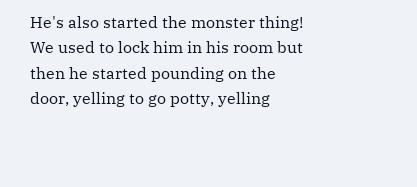He's also started the monster thing! We used to lock him in his room but then he started pounding on the door, yelling to go potty, yelling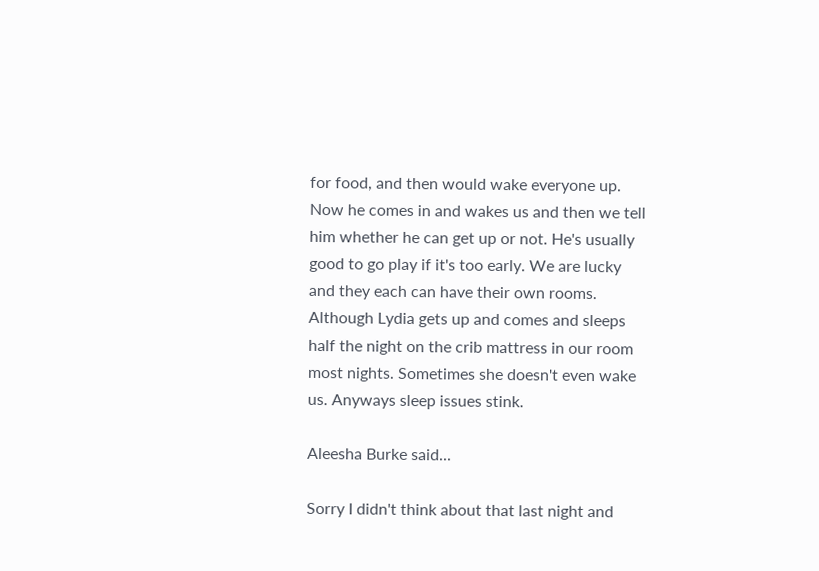for food, and then would wake everyone up. Now he comes in and wakes us and then we tell him whether he can get up or not. He's usually good to go play if it's too early. We are lucky and they each can have their own rooms. Although Lydia gets up and comes and sleeps half the night on the crib mattress in our room most nights. Sometimes she doesn't even wake us. Anyways sleep issues stink.

Aleesha Burke said...

Sorry I didn't think about that last night and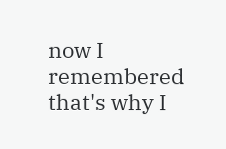now I remembered that's why I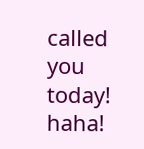called you today! haha!